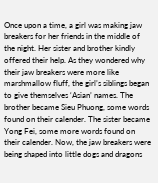Once upon a time, a girl was making jaw breakers for her friends in the middle of the night. Her sister and brother kindly offered their help. As they wondered why their jaw breakers were more like marshmallow fluff, the girl’s siblings began to give themselves ‘Asian’ names. The brother became Sieu Phuong, some words found on their calender. The sister became Yong Fei, some more words found on their calender. Now, the jaw breakers were being shaped into little dogs and dragons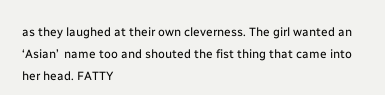as they laughed at their own cleverness. The girl wanted an ‘Asian’  name too and shouted the fist thing that came into her head. FATTY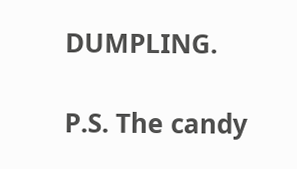DUMPLING.

P.S. The candy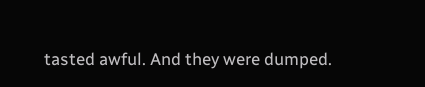tasted awful. And they were dumped.